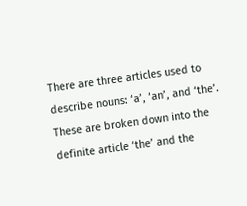There are three articles used to describe nouns: ‘a’, ‘an’, and ‘the’. These are broken down into the definite article ‘the’ and the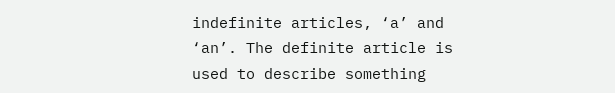indefinite articles, ‘a’ and ‘an’. The definite article is used to describe something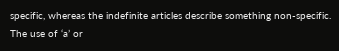specific, whereas the indefinite articles describe something non-specific. The use of ‘a’ or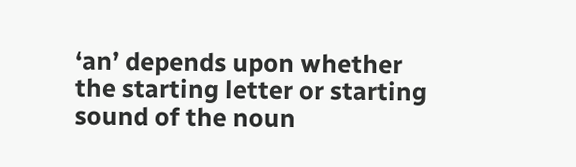‘an’ depends upon whether the starting letter or starting sound of the noun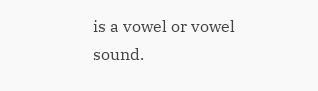is a vowel or vowel sound.